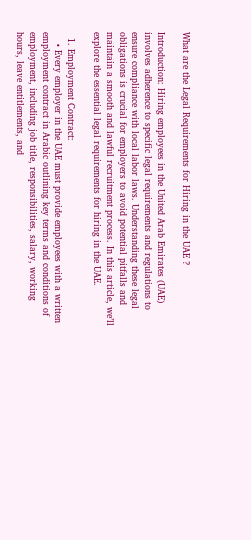What are the Legal Requirements for Hiring in the UAE ?

Introduction: Hiring employees in the United Arab Emirates (UAE) involves adherence to specific legal requirements and regulations to ensure compliance with local labor laws. Understanding these legal obligations is crucial for employers to avoid potential pitfalls and maintain a smooth and lawful recruitment process. In this article, we’ll explore the essential legal requirements for hiring in the UAE.

  1. Employment Contract:
    • Every employer in the UAE must provide employees with a written employment contract in Arabic outlining key terms and conditions of employment, including job title, responsibilities, salary, working hours, leave entitlements, and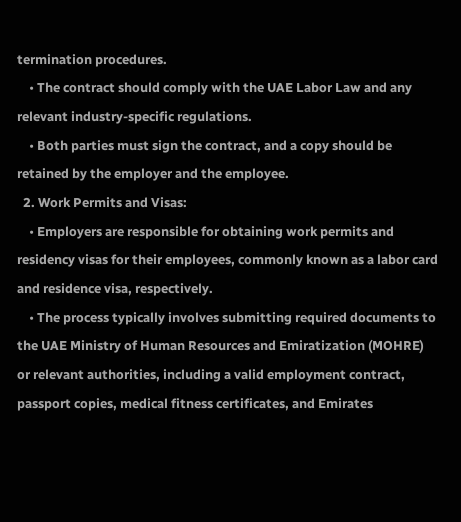termination procedures.
    • The contract should comply with the UAE Labor Law and any relevant industry-specific regulations.
    • Both parties must sign the contract, and a copy should be retained by the employer and the employee.
  2. Work Permits and Visas:
    • Employers are responsible for obtaining work permits and residency visas for their employees, commonly known as a labor card and residence visa, respectively.
    • The process typically involves submitting required documents to the UAE Ministry of Human Resources and Emiratization (MOHRE) or relevant authorities, including a valid employment contract, passport copies, medical fitness certificates, and Emirates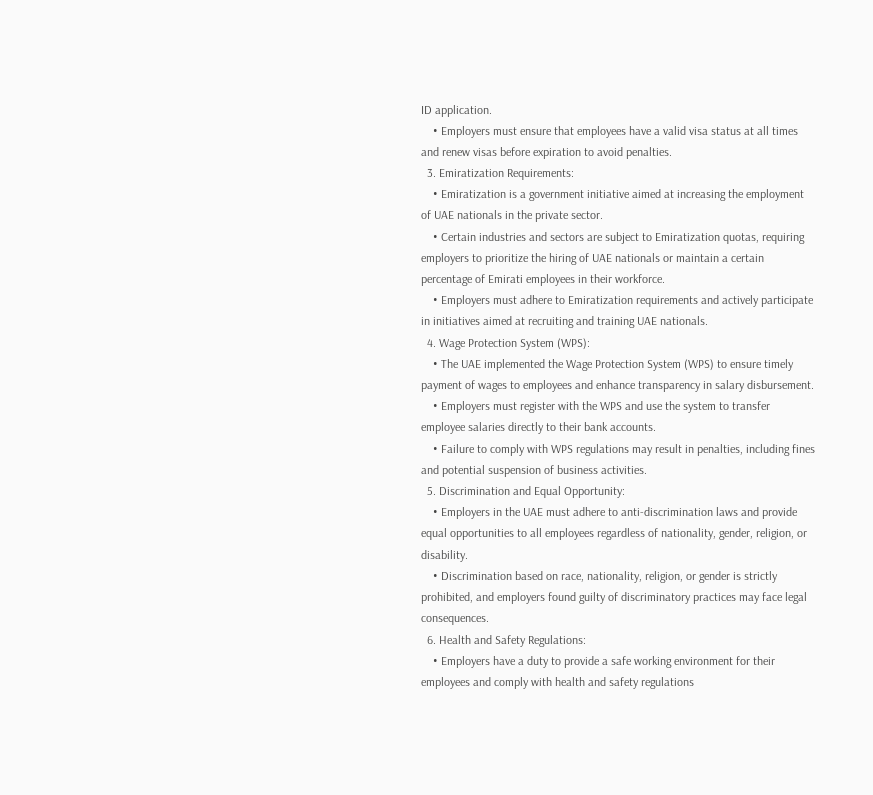ID application.
    • Employers must ensure that employees have a valid visa status at all times and renew visas before expiration to avoid penalties.
  3. Emiratization Requirements:
    • Emiratization is a government initiative aimed at increasing the employment of UAE nationals in the private sector.
    • Certain industries and sectors are subject to Emiratization quotas, requiring employers to prioritize the hiring of UAE nationals or maintain a certain percentage of Emirati employees in their workforce.
    • Employers must adhere to Emiratization requirements and actively participate in initiatives aimed at recruiting and training UAE nationals.
  4. Wage Protection System (WPS):
    • The UAE implemented the Wage Protection System (WPS) to ensure timely payment of wages to employees and enhance transparency in salary disbursement.
    • Employers must register with the WPS and use the system to transfer employee salaries directly to their bank accounts.
    • Failure to comply with WPS regulations may result in penalties, including fines and potential suspension of business activities.
  5. Discrimination and Equal Opportunity:
    • Employers in the UAE must adhere to anti-discrimination laws and provide equal opportunities to all employees regardless of nationality, gender, religion, or disability.
    • Discrimination based on race, nationality, religion, or gender is strictly prohibited, and employers found guilty of discriminatory practices may face legal consequences.
  6. Health and Safety Regulations:
    • Employers have a duty to provide a safe working environment for their employees and comply with health and safety regulations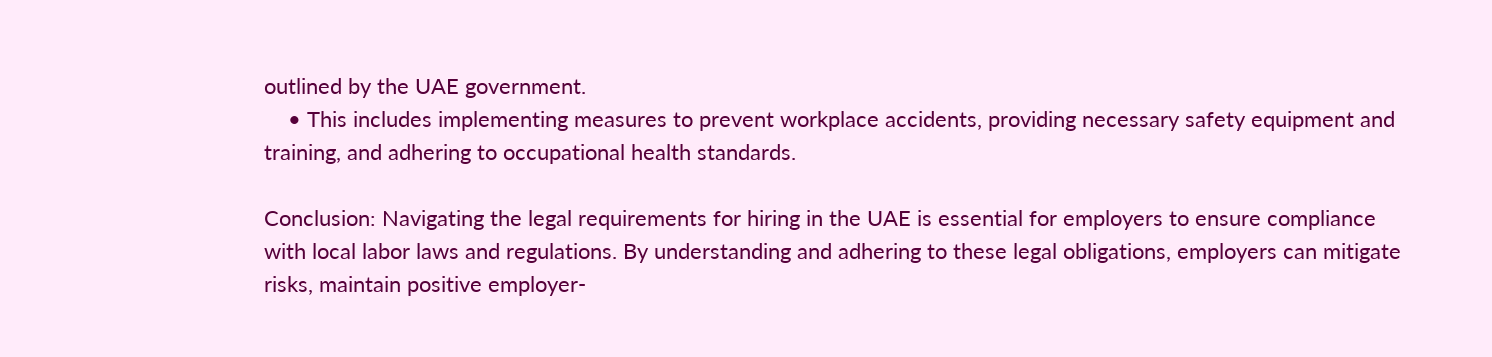outlined by the UAE government.
    • This includes implementing measures to prevent workplace accidents, providing necessary safety equipment and training, and adhering to occupational health standards.

Conclusion: Navigating the legal requirements for hiring in the UAE is essential for employers to ensure compliance with local labor laws and regulations. By understanding and adhering to these legal obligations, employers can mitigate risks, maintain positive employer-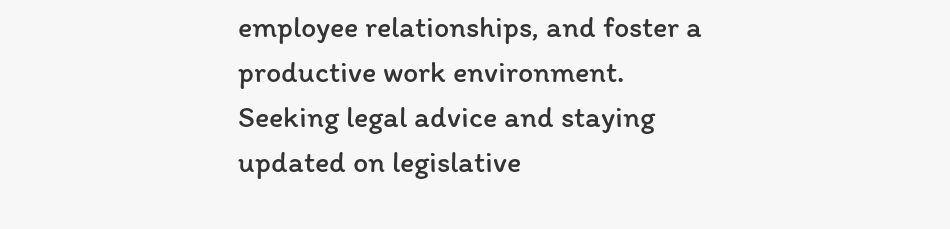employee relationships, and foster a productive work environment. Seeking legal advice and staying updated on legislative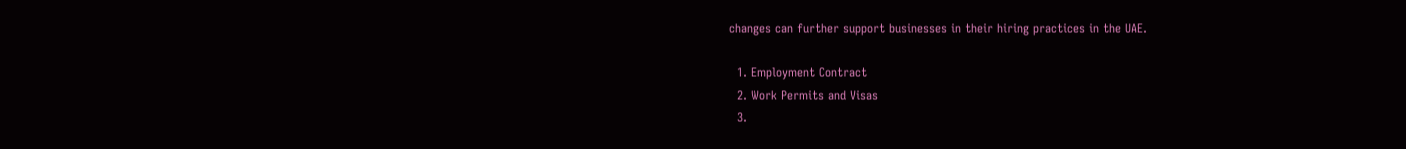changes can further support businesses in their hiring practices in the UAE.

  1. Employment Contract
  2. Work Permits and Visas
  3.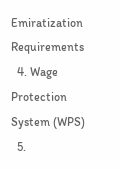Emiratization Requirements
  4. Wage Protection System (WPS)
  5.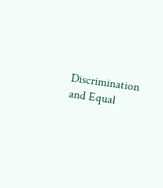Discrimination and Equal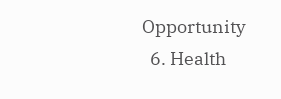Opportunity
  6. Health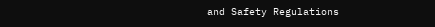and Safety Regulations